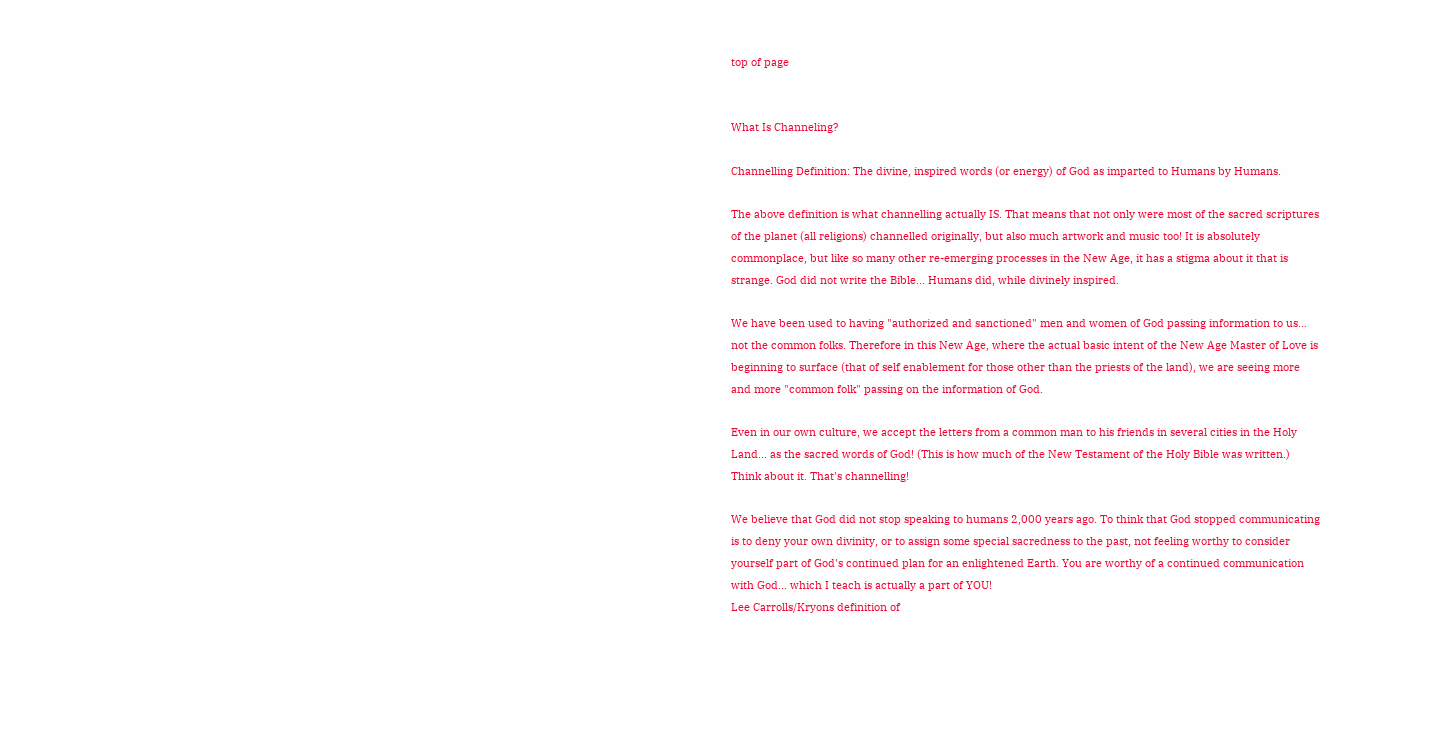top of page


What Is Channeling?

Channelling Definition: The divine, inspired words (or energy) of God as imparted to Humans by Humans.

The above definition is what channelling actually IS. That means that not only were most of the sacred scriptures of the planet (all religions) channelled originally, but also much artwork and music too! It is absolutely commonplace, but like so many other re-emerging processes in the New Age, it has a stigma about it that is strange. God did not write the Bible... Humans did, while divinely inspired.

We have been used to having "authorized and sanctioned" men and women of God passing information to us... not the common folks. Therefore in this New Age, where the actual basic intent of the New Age Master of Love is beginning to surface (that of self enablement for those other than the priests of the land), we are seeing more and more "common folk" passing on the information of God.

Even in our own culture, we accept the letters from a common man to his friends in several cities in the Holy Land... as the sacred words of God! (This is how much of the New Testament of the Holy Bible was written.) Think about it. That's channelling!

We believe that God did not stop speaking to humans 2,000 years ago. To think that God stopped communicating is to deny your own divinity, or to assign some special sacredness to the past, not feeling worthy to consider yourself part of God's continued plan for an enlightened Earth. You are worthy of a continued communication with God... which I teach is actually a part of YOU!
Lee Carrolls/Kryons definition of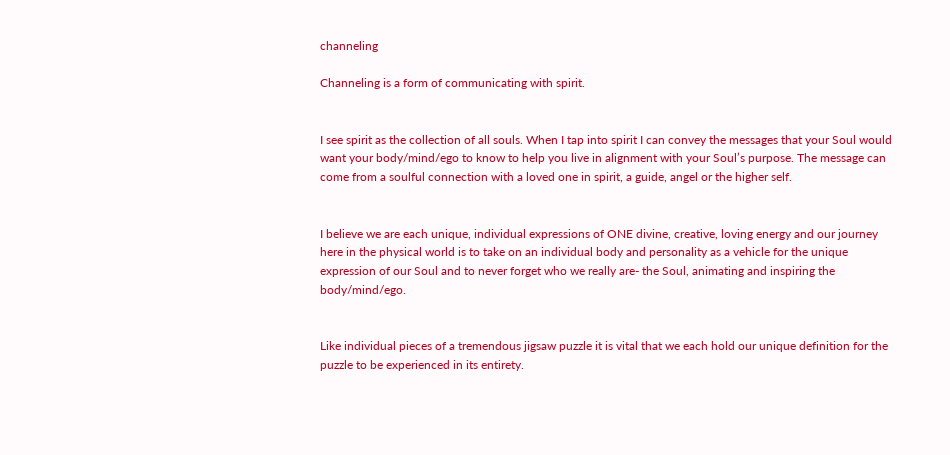channeling

Channeling is a form of communicating with spirit.


I see spirit as the collection of all souls. When I tap into spirit I can convey the messages that your Soul would want your body/mind/ego to know to help you live in alignment with your Soul’s purpose. The message can come from a soulful connection with a loved one in spirit, a guide, angel or the higher self.


I believe we are each unique, individual expressions of ONE divine, creative, loving energy and our journey here in the physical world is to take on an individual body and personality as a vehicle for the unique expression of our Soul and to never forget who we really are- the Soul, animating and inspiring the body/mind/ego.


Like individual pieces of a tremendous jigsaw puzzle it is vital that we each hold our unique definition for the puzzle to be experienced in its entirety.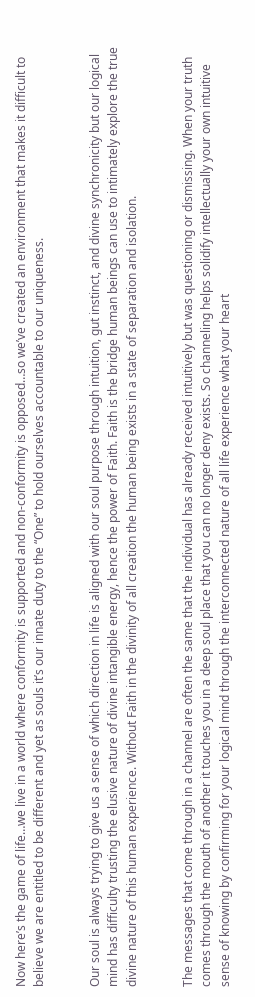Now here’s the game of life…we live in a world where conformity is supported and non-conformity is opposed…so we’ve created an environment that makes it difficult to believe we are entitled to be different and yet as souls it’s our innate duty to the “One” to hold ourselves accountable to our uniqueness.


Our soul is always trying to give us a sense of which direction in life is aligned with our soul purpose through intuition, gut instinct, and divine synchronicity but our logical mind has difficulty trusting the elusive nature of divine intangible energy, hence the power of Faith. Faith is the bridge human beings can use to intimately explore the true divine nature of this human experience. Without Faith in the divinity of all creation the human being exists in a state of separation and isolation.


The messages that come through in a channel are often the same that the individual has already received intuitively but was questioning or dismissing. When your truth comes through the mouth of another it touches you in a deep soul place that you can no longer deny exists. So channeling helps solidify intellectually your own intuitive sense of knowing by confirming for your logical mind through the interconnected nature of all life experience what your heart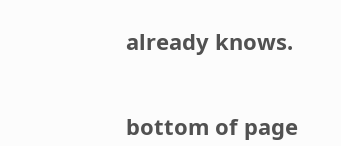already knows.


bottom of page